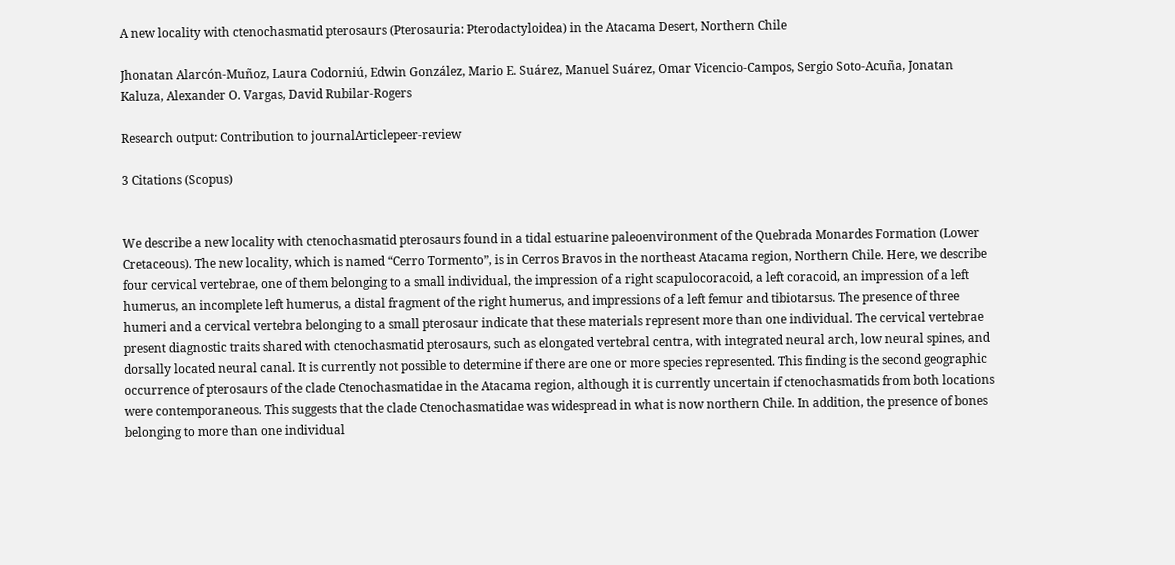A new locality with ctenochasmatid pterosaurs (Pterosauria: Pterodactyloidea) in the Atacama Desert, Northern Chile

Jhonatan Alarcón-Muñoz, Laura Codorniú, Edwin González, Mario E. Suárez, Manuel Suárez, Omar Vicencio-Campos, Sergio Soto-Acuña, Jonatan Kaluza, Alexander O. Vargas, David Rubilar-Rogers

Research output: Contribution to journalArticlepeer-review

3 Citations (Scopus)


We describe a new locality with ctenochasmatid pterosaurs found in a tidal estuarine paleoenvironment of the Quebrada Monardes Formation (Lower Cretaceous). The new locality, which is named “Cerro Tormento”, is in Cerros Bravos in the northeast Atacama region, Northern Chile. Here, we describe four cervical vertebrae, one of them belonging to a small individual, the impression of a right scapulocoracoid, a left coracoid, an impression of a left humerus, an incomplete left humerus, a distal fragment of the right humerus, and impressions of a left femur and tibiotarsus. The presence of three humeri and a cervical vertebra belonging to a small pterosaur indicate that these materials represent more than one individual. The cervical vertebrae present diagnostic traits shared with ctenochasmatid pterosaurs, such as elongated vertebral centra, with integrated neural arch, low neural spines, and dorsally located neural canal. It is currently not possible to determine if there are one or more species represented. This finding is the second geographic occurrence of pterosaurs of the clade Ctenochasmatidae in the Atacama region, although it is currently uncertain if ctenochasmatids from both locations were contemporaneous. This suggests that the clade Ctenochasmatidae was widespread in what is now northern Chile. In addition, the presence of bones belonging to more than one individual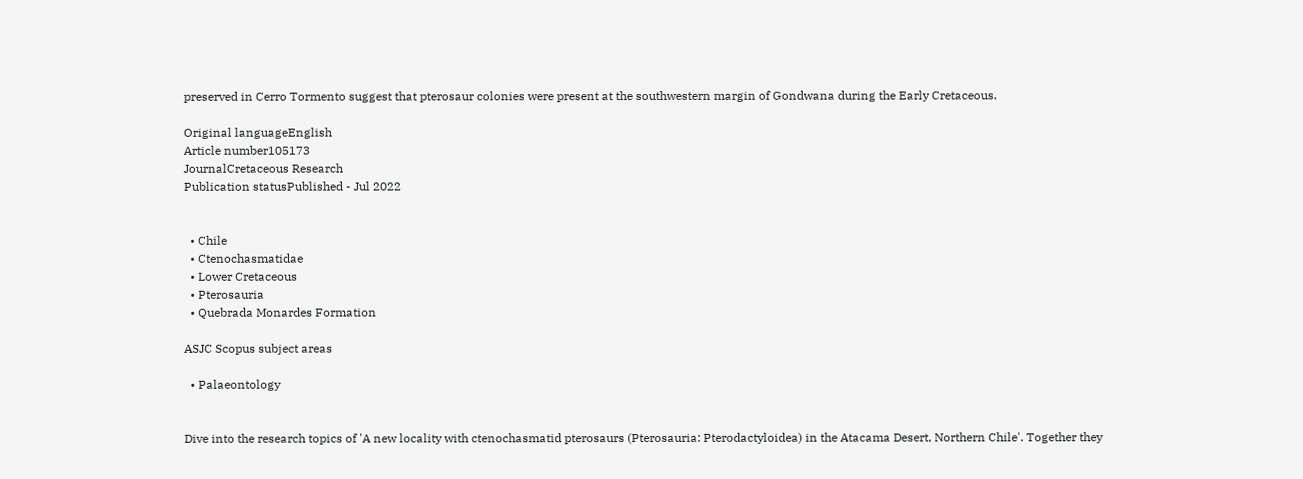preserved in Cerro Tormento suggest that pterosaur colonies were present at the southwestern margin of Gondwana during the Early Cretaceous.

Original languageEnglish
Article number105173
JournalCretaceous Research
Publication statusPublished - Jul 2022


  • Chile
  • Ctenochasmatidae
  • Lower Cretaceous
  • Pterosauria
  • Quebrada Monardes Formation

ASJC Scopus subject areas

  • Palaeontology


Dive into the research topics of 'A new locality with ctenochasmatid pterosaurs (Pterosauria: Pterodactyloidea) in the Atacama Desert, Northern Chile'. Together they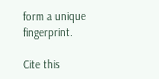form a unique fingerprint.

Cite this